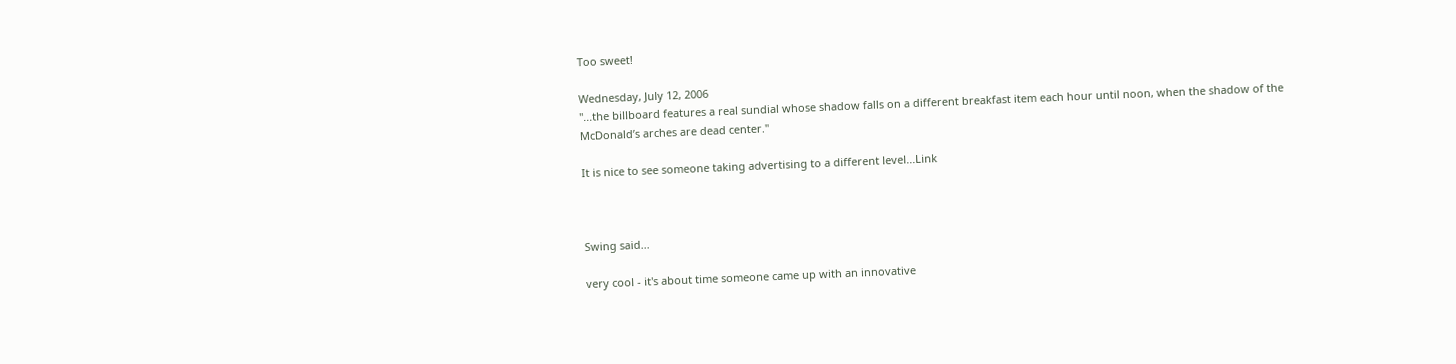Too sweet!

Wednesday, July 12, 2006
"...the billboard features a real sundial whose shadow falls on a different breakfast item each hour until noon, when the shadow of the McDonald’s arches are dead center."

It is nice to see someone taking advertising to a different level...Link



Swing said...

very cool - it's about time someone came up with an innovative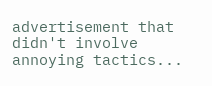advertisement that didn't involve annoying tactics...